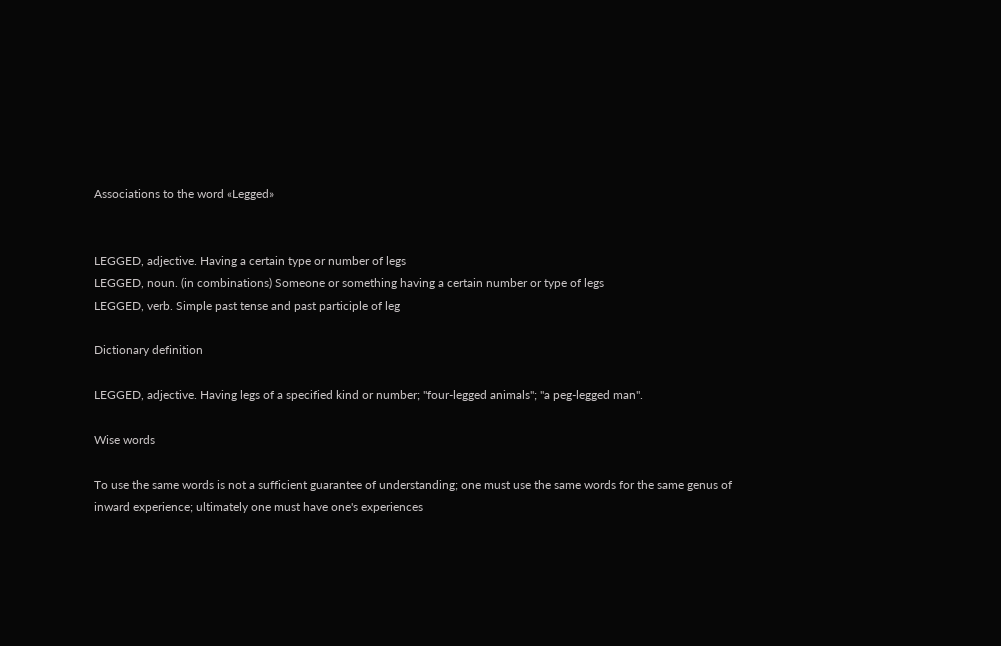Associations to the word «Legged»


LEGGED, adjective. Having a certain type or number of legs
LEGGED, noun. (in combinations) Someone or something having a certain number or type of legs
LEGGED, verb. Simple past tense and past participle of leg

Dictionary definition

LEGGED, adjective. Having legs of a specified kind or number; "four-legged animals"; "a peg-legged man".

Wise words

To use the same words is not a sufficient guarantee of understanding; one must use the same words for the same genus of inward experience; ultimately one must have one's experiences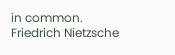in common.
Friedrich Nietzsche